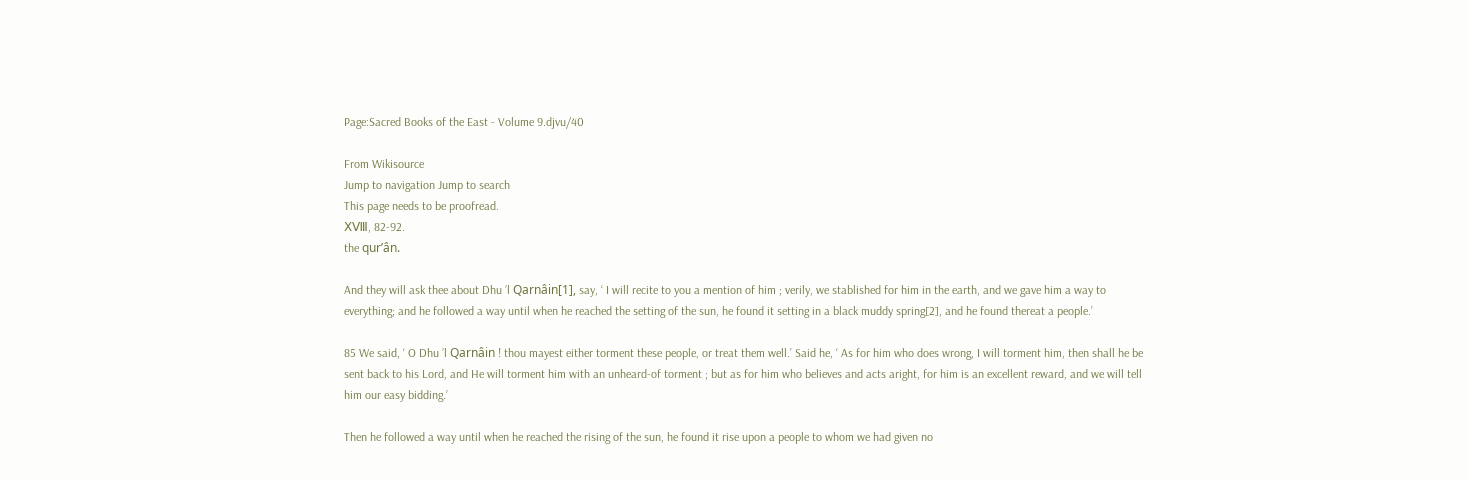Page:Sacred Books of the East - Volume 9.djvu/40

From Wikisource
Jump to navigation Jump to search
This page needs to be proofread.
ⅩⅧ, 82-92.
the qurʼân.

And they will ask thee about Dhu ʼl Qarnâin[1], say, ‘ I will recite to you a mention of him ; verily, we stablished for him in the earth, and we gave him a way to everything; and he followed a way until when he reached the setting of the sun, he found it setting in a black muddy spring[2], and he found thereat a people.’

85 We said, ‘ O Dhu ʼl Qarnâin ! thou mayest either torment these people, or treat them well.’ Said he, ‘ As for him who does wrong, I will torment him, then shall he be sent back to his Lord, and He will torment him with an unheard-of torment ; but as for him who believes and acts aright, for him is an excellent reward, and we will tell him our easy bidding.’

Then he followed a way until when he reached the rising of the sun, he found it rise upon a people to whom we had given no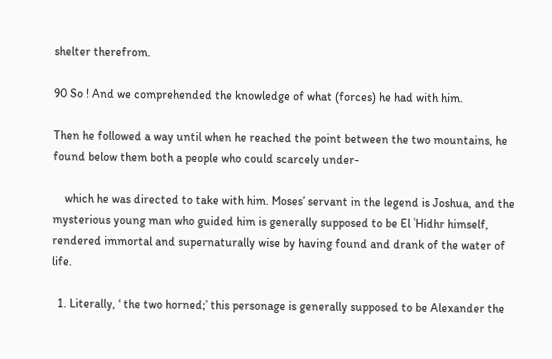shelter therefrom.

90 So ! And we comprehended the knowledge of what (forces) he had with him.

Then he followed a way until when he reached the point between the two mountains, he found below them both a people who could scarcely under-

    which he was directed to take with him. Moses’ servant in the legend is Joshua, and the mysterious young man who guided him is generally supposed to be El ʿHidhr himself, rendered immortal and supernaturally wise by having found and drank of the water of life.

  1. Literally, ‘ the two horned;’ this personage is generally supposed to be Alexander the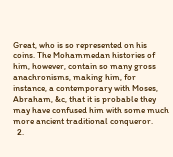Great, who is so represented on his coins. The Mohammedan histories of him, however, contain so many gross anachronisms, making him, for instance, a contemporary with Moses, Abraham, &c, that it is probable they may have confused him with some much more ancient traditional conqueror.
  2.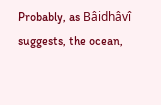Probably, as Bâidhâvî suggests, the ocean,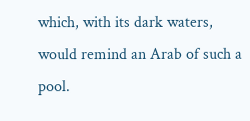which, with its dark waters, would remind an Arab of such a pool.